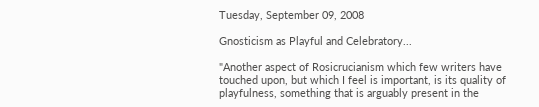Tuesday, September 09, 2008

Gnosticism as Playful and Celebratory...

"Another aspect of Rosicrucianism which few writers have touched upon, but which I feel is important, is its quality of playfulness, something that is arguably present in the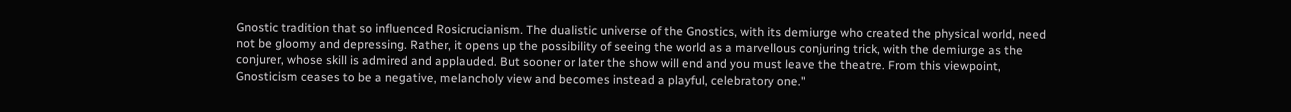Gnostic tradition that so influenced Rosicrucianism. The dualistic universe of the Gnostics, with its demiurge who created the physical world, need not be gloomy and depressing. Rather, it opens up the possibility of seeing the world as a marvellous conjuring trick, with the demiurge as the conjurer, whose skill is admired and applauded. But sooner or later the show will end and you must leave the theatre. From this viewpoint, Gnosticism ceases to be a negative, melancholy view and becomes instead a playful, celebratory one."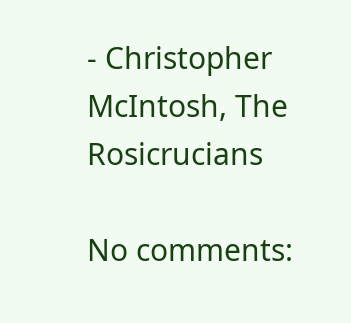- Christopher McIntosh, The Rosicrucians

No comments: